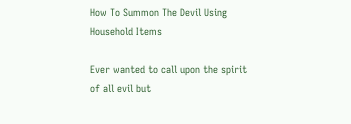How To Summon The Devil Using Household Items

Ever wanted to call upon the spirit of all evil but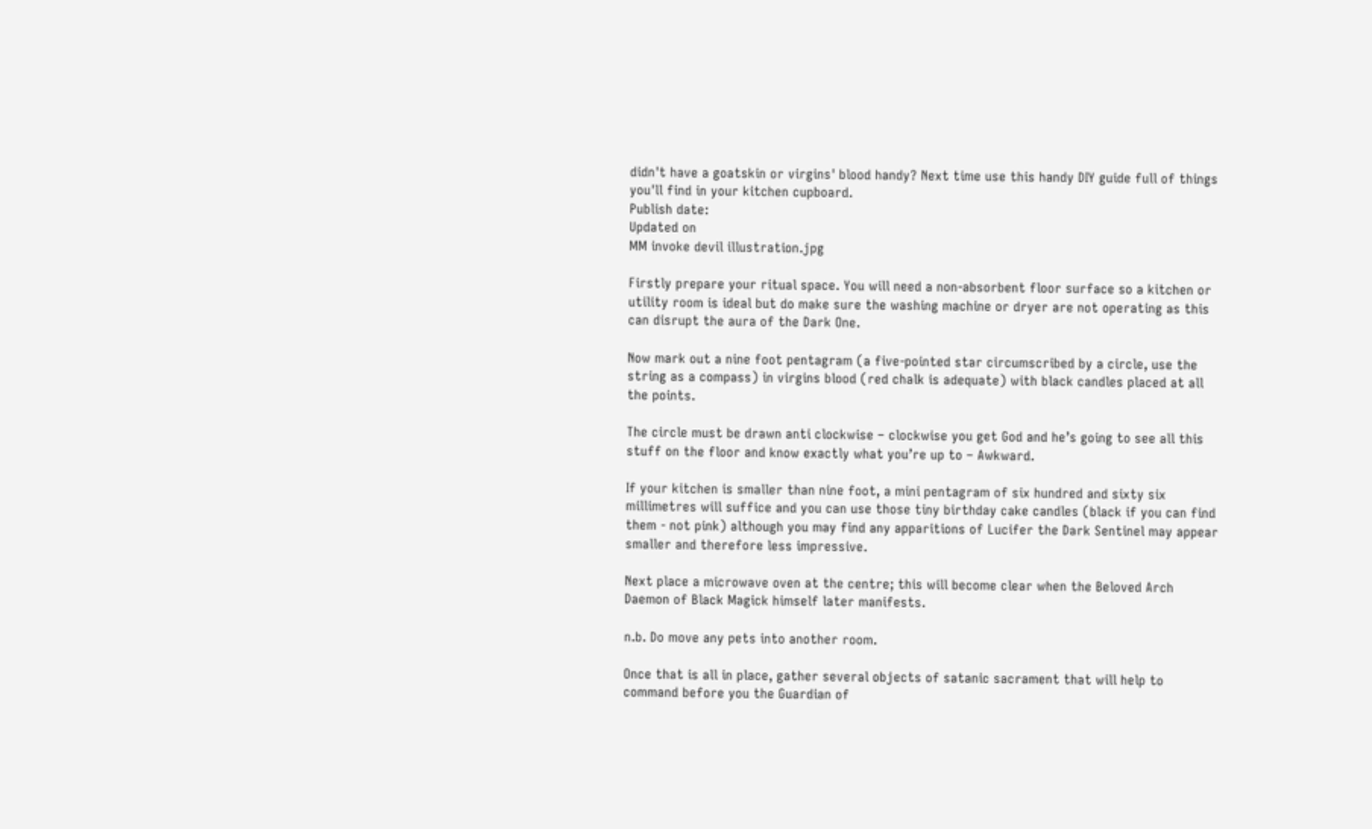didn't have a goatskin or virgins' blood handy? Next time use this handy DIY guide full of things you'll find in your kitchen cupboard.
Publish date:
Updated on
MM invoke devil illustration.jpg

Firstly prepare your ritual space. You will need a non-absorbent floor surface so a kitchen or utility room is ideal but do make sure the washing machine or dryer are not operating as this can disrupt the aura of the Dark One.

Now mark out a nine foot pentagram (a five-pointed star circumscribed by a circle, use the string as a compass) in virgins blood (red chalk is adequate) with black candles placed at all the points.

The circle must be drawn anti clockwise – clockwise you get God and he’s going to see all this stuff on the floor and know exactly what you’re up to – Awkward.

If your kitchen is smaller than nine foot, a mini pentagram of six hundred and sixty six millimetres will suffice and you can use those tiny birthday cake candles (black if you can find them - not pink) although you may find any apparitions of Lucifer the Dark Sentinel may appear smaller and therefore less impressive.

Next place a microwave oven at the centre; this will become clear when the Beloved Arch Daemon of Black Magick himself later manifests.

n.b. Do move any pets into another room.

Once that is all in place, gather several objects of satanic sacrament that will help to command before you the Guardian of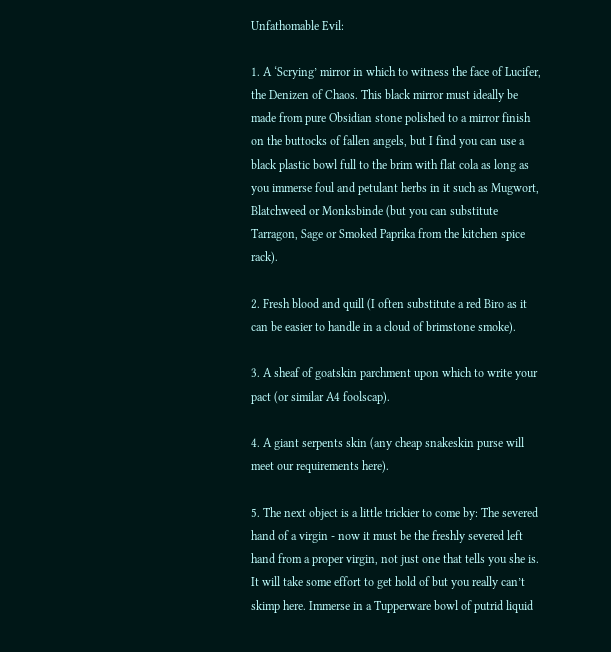Unfathomable Evil:

1. A ‘Scrying’ mirror in which to witness the face of Lucifer, the Denizen of Chaos. This black mirror must ideally be made from pure Obsidian stone polished to a mirror finish on the buttocks of fallen angels, but I find you can use a black plastic bowl full to the brim with flat cola as long as you immerse foul and petulant herbs in it such as Mugwort, Blatchweed or Monksbinde (but you can substitute Tarragon, Sage or Smoked Paprika from the kitchen spice rack).

2. Fresh blood and quill (I often substitute a red Biro as it can be easier to handle in a cloud of brimstone smoke).

3. A sheaf of goatskin parchment upon which to write your pact (or similar A4 foolscap).

4. A giant serpents skin (any cheap snakeskin purse will meet our requirements here).

5. The next object is a little trickier to come by: The severed hand of a virgin - now it must be the freshly severed left hand from a proper virgin, not just one that tells you she is. It will take some effort to get hold of but you really can’t skimp here. Immerse in a Tupperware bowl of putrid liquid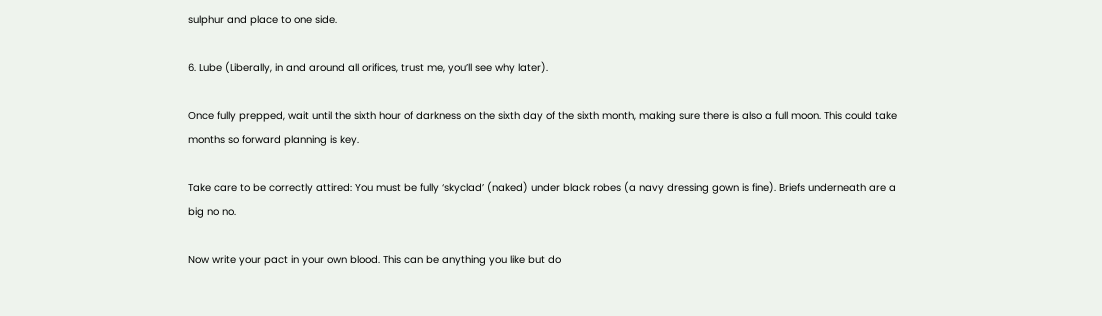sulphur and place to one side.

6. Lube (Liberally, in and around all orifices, trust me, you’ll see why later).

Once fully prepped, wait until the sixth hour of darkness on the sixth day of the sixth month, making sure there is also a full moon. This could take months so forward planning is key.

Take care to be correctly attired: You must be fully ‘skyclad’ (naked) under black robes (a navy dressing gown is fine). Briefs underneath are a big no no.

Now write your pact in your own blood. This can be anything you like but do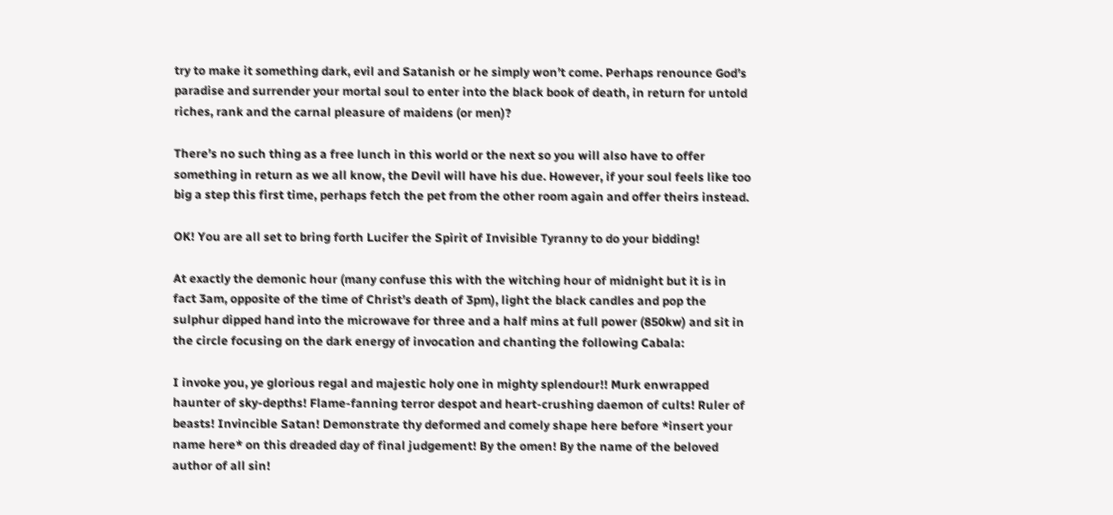try to make it something dark, evil and Satanish or he simply won’t come. Perhaps renounce God’s paradise and surrender your mortal soul to enter into the black book of death, in return for untold riches, rank and the carnal pleasure of maidens (or men)?

There’s no such thing as a free lunch in this world or the next so you will also have to offer something in return as we all know, the Devil will have his due. However, if your soul feels like too big a step this first time, perhaps fetch the pet from the other room again and offer theirs instead.

OK! You are all set to bring forth Lucifer the Spirit of Invisible Tyranny to do your bidding!

At exactly the demonic hour (many confuse this with the witching hour of midnight but it is in fact 3am, opposite of the time of Christ’s death of 3pm), light the black candles and pop the sulphur dipped hand into the microwave for three and a half mins at full power (850kw) and sit in the circle focusing on the dark energy of invocation and chanting the following Cabala:

I invoke you, ye glorious regal and majestic holy one in mighty splendour!! Murk enwrapped haunter of sky-depths! Flame-fanning terror despot and heart-crushing daemon of cults! Ruler of beasts! Invincible Satan! Demonstrate thy deformed and comely shape here before *insert your name here* on this dreaded day of final judgement! By the omen! By the name of the beloved author of all sin!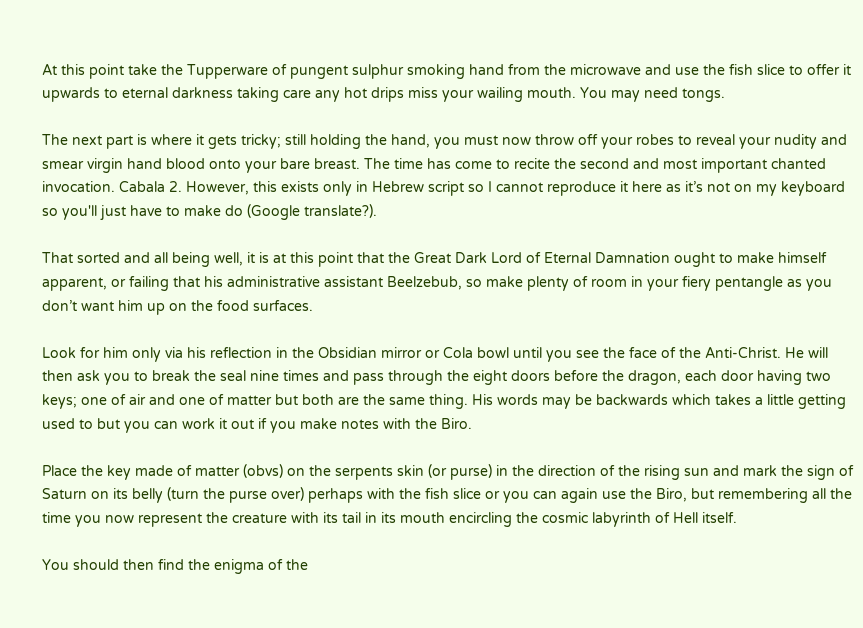At this point take the Tupperware of pungent sulphur smoking hand from the microwave and use the fish slice to offer it upwards to eternal darkness taking care any hot drips miss your wailing mouth. You may need tongs.

The next part is where it gets tricky; still holding the hand, you must now throw off your robes to reveal your nudity and smear virgin hand blood onto your bare breast. The time has come to recite the second and most important chanted invocation. Cabala 2. However, this exists only in Hebrew script so I cannot reproduce it here as it’s not on my keyboard so you'll just have to make do (Google translate?).

That sorted and all being well, it is at this point that the Great Dark Lord of Eternal Damnation ought to make himself apparent, or failing that his administrative assistant Beelzebub, so make plenty of room in your fiery pentangle as you don’t want him up on the food surfaces.

Look for him only via his reflection in the Obsidian mirror or Cola bowl until you see the face of the Anti-Christ. He will then ask you to break the seal nine times and pass through the eight doors before the dragon, each door having two keys; one of air and one of matter but both are the same thing. His words may be backwards which takes a little getting used to but you can work it out if you make notes with the Biro.

Place the key made of matter (obvs) on the serpents skin (or purse) in the direction of the rising sun and mark the sign of Saturn on its belly (turn the purse over) perhaps with the fish slice or you can again use the Biro, but remembering all the time you now represent the creature with its tail in its mouth encircling the cosmic labyrinth of Hell itself.

You should then find the enigma of the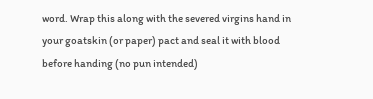word. Wrap this along with the severed virgins hand in your goatskin (or paper) pact and seal it with blood before handing (no pun intended)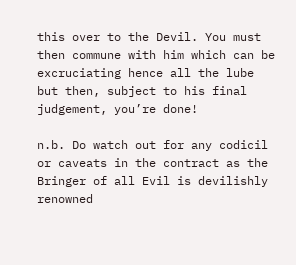this over to the Devil. You must then commune with him which can be excruciating hence all the lube but then, subject to his final judgement, you’re done!

n.b. Do watch out for any codicil or caveats in the contract as the Bringer of all Evil is devilishly renowned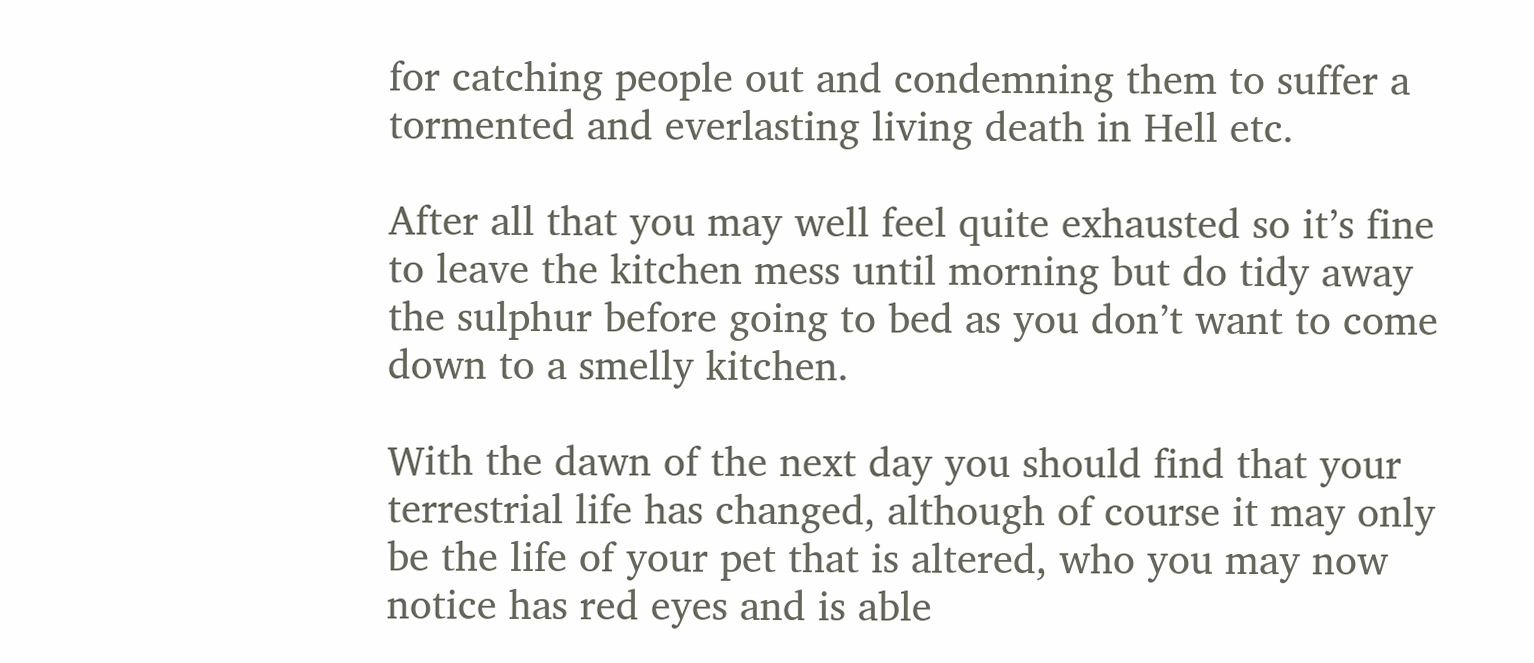for catching people out and condemning them to suffer a tormented and everlasting living death in Hell etc.

After all that you may well feel quite exhausted so it’s fine to leave the kitchen mess until morning but do tidy away the sulphur before going to bed as you don’t want to come down to a smelly kitchen.

With the dawn of the next day you should find that your terrestrial life has changed, although of course it may only be the life of your pet that is altered, who you may now notice has red eyes and is able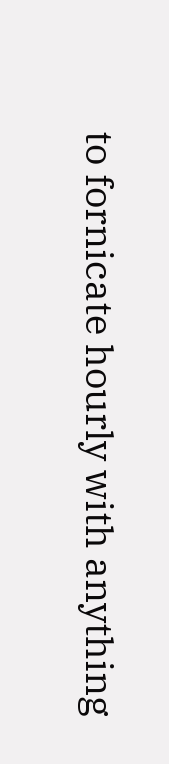to fornicate hourly with anything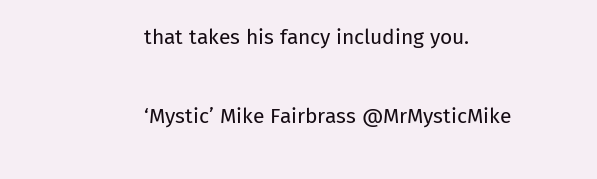that takes his fancy including you.

‘Mystic’ Mike Fairbrass @MrMysticMike